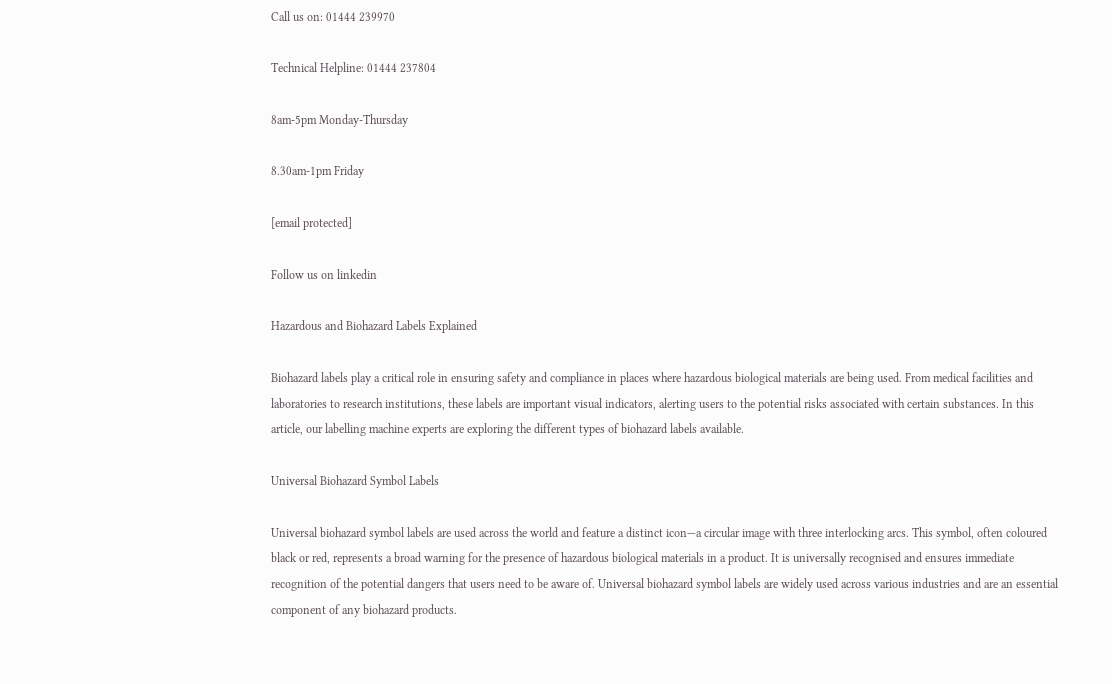Call us on: 01444 239970

Technical Helpline: 01444 237804

8am-5pm Monday-Thursday

8.30am-1pm Friday

[email protected]

Follow us on linkedin

Hazardous and Biohazard Labels Explained

Biohazard labels play a critical role in ensuring safety and compliance in places where hazardous biological materials are being used. From medical facilities and laboratories to research institutions, these labels are important visual indicators, alerting users to the potential risks associated with certain substances. In this article, our labelling machine experts are exploring the different types of biohazard labels available.

Universal Biohazard Symbol Labels

Universal biohazard symbol labels are used across the world and feature a distinct icon—a circular image with three interlocking arcs. This symbol, often coloured black or red, represents a broad warning for the presence of hazardous biological materials in a product. It is universally recognised and ensures immediate recognition of the potential dangers that users need to be aware of. Universal biohazard symbol labels are widely used across various industries and are an essential component of any biohazard products.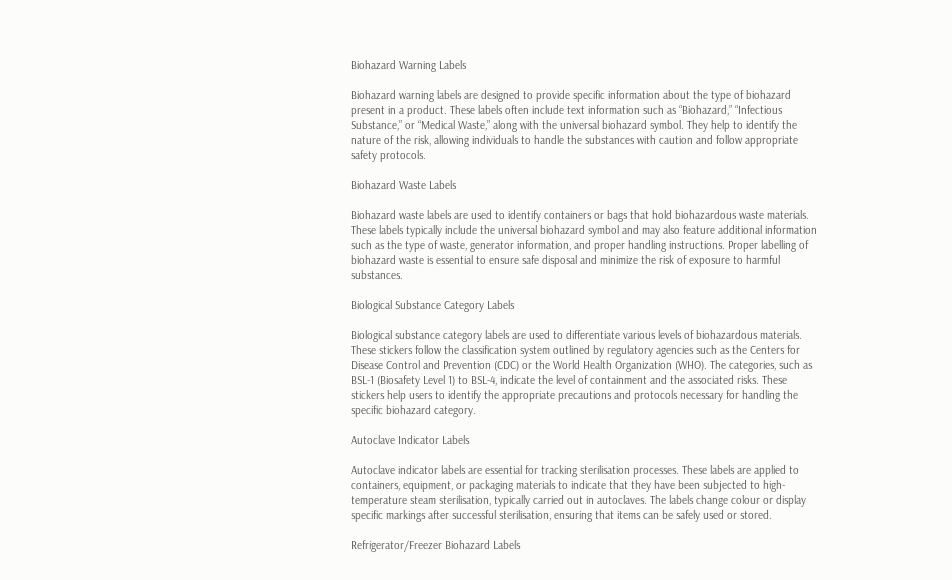Biohazard Warning Labels

Biohazard warning labels are designed to provide specific information about the type of biohazard present in a product. These labels often include text information such as “Biohazard,” “Infectious Substance,” or “Medical Waste,” along with the universal biohazard symbol. They help to identify the nature of the risk, allowing individuals to handle the substances with caution and follow appropriate safety protocols.

Biohazard Waste Labels

Biohazard waste labels are used to identify containers or bags that hold biohazardous waste materials. These labels typically include the universal biohazard symbol and may also feature additional information such as the type of waste, generator information, and proper handling instructions. Proper labelling of biohazard waste is essential to ensure safe disposal and minimize the risk of exposure to harmful substances.

Biological Substance Category Labels

Biological substance category labels are used to differentiate various levels of biohazardous materials. These stickers follow the classification system outlined by regulatory agencies such as the Centers for Disease Control and Prevention (CDC) or the World Health Organization (WHO). The categories, such as BSL-1 (Biosafety Level 1) to BSL-4, indicate the level of containment and the associated risks. These stickers help users to identify the appropriate precautions and protocols necessary for handling the specific biohazard category.

Autoclave Indicator Labels

Autoclave indicator labels are essential for tracking sterilisation processes. These labels are applied to containers, equipment, or packaging materials to indicate that they have been subjected to high-temperature steam sterilisation, typically carried out in autoclaves. The labels change colour or display specific markings after successful sterilisation, ensuring that items can be safely used or stored.

Refrigerator/Freezer Biohazard Labels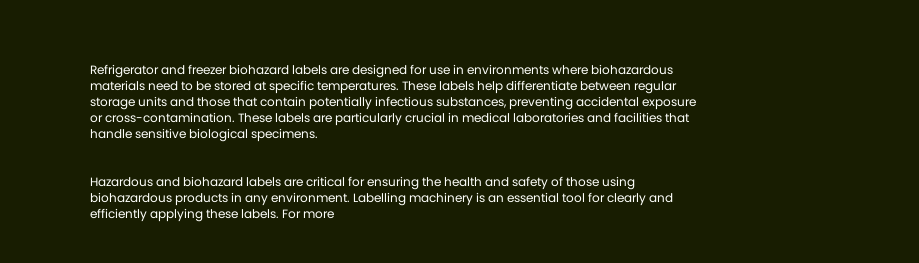Refrigerator and freezer biohazard labels are designed for use in environments where biohazardous materials need to be stored at specific temperatures. These labels help differentiate between regular storage units and those that contain potentially infectious substances, preventing accidental exposure or cross-contamination. These labels are particularly crucial in medical laboratories and facilities that handle sensitive biological specimens.


Hazardous and biohazard labels are critical for ensuring the health and safety of those using biohazardous products in any environment. Labelling machinery is an essential tool for clearly and efficiently applying these labels. For more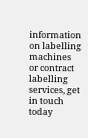information on labelling machines or contract labelling services, get in touch today